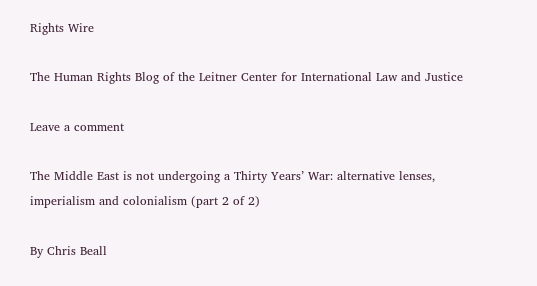Rights Wire

The Human Rights Blog of the Leitner Center for International Law and Justice

Leave a comment

The Middle East is not undergoing a Thirty Years’ War: alternative lenses, imperialism and colonialism (part 2 of 2)

By Chris Beall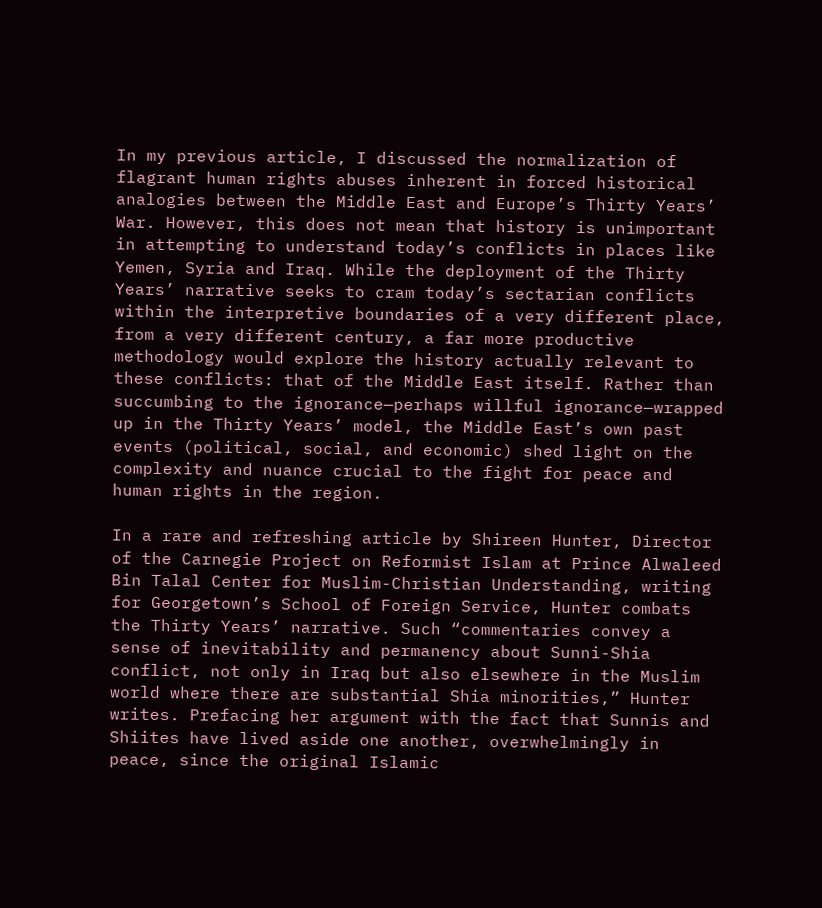In my previous article, I discussed the normalization of flagrant human rights abuses inherent in forced historical analogies between the Middle East and Europe’s Thirty Years’ War. However, this does not mean that history is unimportant in attempting to understand today’s conflicts in places like Yemen, Syria and Iraq. While the deployment of the Thirty Years’ narrative seeks to cram today’s sectarian conflicts within the interpretive boundaries of a very different place, from a very different century, a far more productive methodology would explore the history actually relevant to these conflicts: that of the Middle East itself. Rather than succumbing to the ignorance—perhaps willful ignorance—wrapped up in the Thirty Years’ model, the Middle East’s own past events (political, social, and economic) shed light on the complexity and nuance crucial to the fight for peace and human rights in the region.

In a rare and refreshing article by Shireen Hunter, Director of the Carnegie Project on Reformist Islam at Prince Alwaleed Bin Talal Center for Muslim-Christian Understanding, writing for Georgetown’s School of Foreign Service, Hunter combats the Thirty Years’ narrative. Such “commentaries convey a sense of inevitability and permanency about Sunni-Shia conflict, not only in Iraq but also elsewhere in the Muslim world where there are substantial Shia minorities,” Hunter writes. Prefacing her argument with the fact that Sunnis and Shiites have lived aside one another, overwhelmingly in peace, since the original Islamic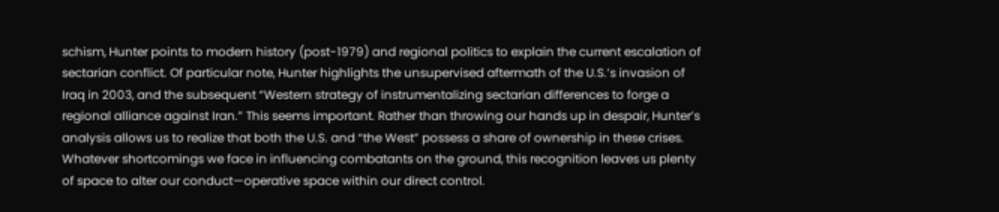schism, Hunter points to modern history (post-1979) and regional politics to explain the current escalation of sectarian conflict. Of particular note, Hunter highlights the unsupervised aftermath of the U.S.’s invasion of Iraq in 2003, and the subsequent “Western strategy of instrumentalizing sectarian differences to forge a regional alliance against Iran.” This seems important. Rather than throwing our hands up in despair, Hunter’s analysis allows us to realize that both the U.S. and “the West” possess a share of ownership in these crises. Whatever shortcomings we face in influencing combatants on the ground, this recognition leaves us plenty of space to alter our conduct—operative space within our direct control.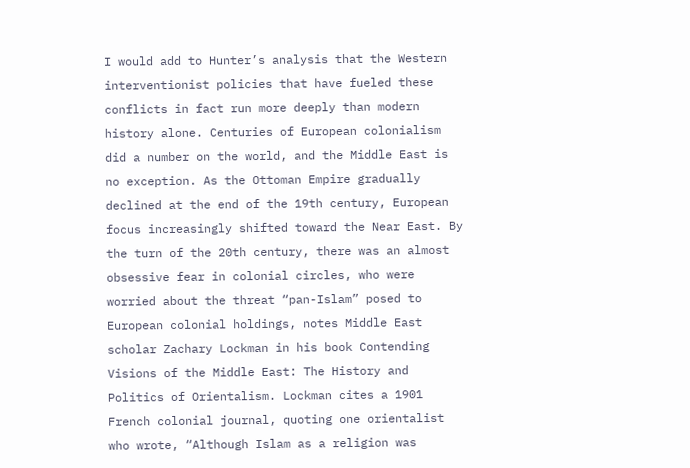I would add to Hunter’s analysis that the Western interventionist policies that have fueled these conflicts in fact run more deeply than modern history alone. Centuries of European colonialism did a number on the world, and the Middle East is no exception. As the Ottoman Empire gradually declined at the end of the 19th century, European focus increasingly shifted toward the Near East. By the turn of the 20th century, there was an almost obsessive fear in colonial circles, who were worried about the threat “pan-Islam” posed to European colonial holdings, notes Middle East scholar Zachary Lockman in his book Contending Visions of the Middle East: The History and Politics of Orientalism. Lockman cites a 1901 French colonial journal, quoting one orientalist who wrote, “Although Islam as a religion was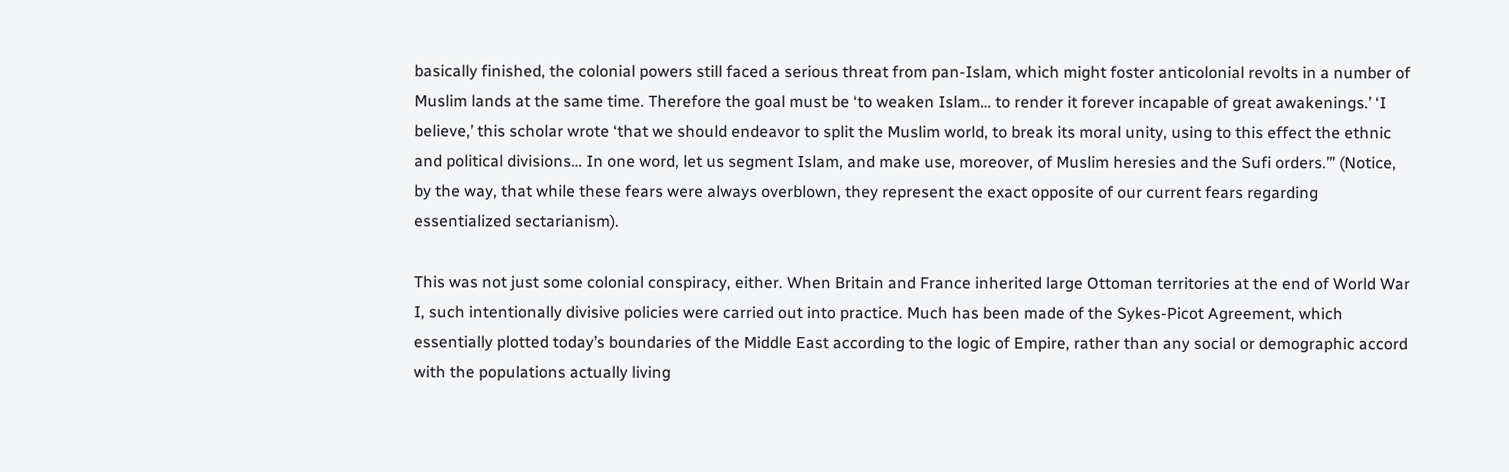basically finished, the colonial powers still faced a serious threat from pan-Islam, which might foster anticolonial revolts in a number of Muslim lands at the same time. Therefore the goal must be ‘to weaken Islam… to render it forever incapable of great awakenings.’ ‘I believe,’ this scholar wrote ‘that we should endeavor to split the Muslim world, to break its moral unity, using to this effect the ethnic and political divisions… In one word, let us segment Islam, and make use, moreover, of Muslim heresies and the Sufi orders.’” (Notice, by the way, that while these fears were always overblown, they represent the exact opposite of our current fears regarding essentialized sectarianism).

This was not just some colonial conspiracy, either. When Britain and France inherited large Ottoman territories at the end of World War I, such intentionally divisive policies were carried out into practice. Much has been made of the Sykes-Picot Agreement, which essentially plotted today’s boundaries of the Middle East according to the logic of Empire, rather than any social or demographic accord with the populations actually living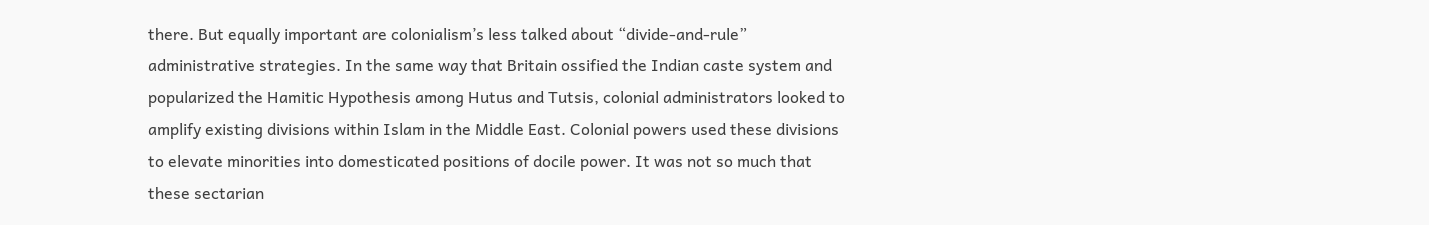there. But equally important are colonialism’s less talked about “divide-and-rule” administrative strategies. In the same way that Britain ossified the Indian caste system and popularized the Hamitic Hypothesis among Hutus and Tutsis, colonial administrators looked to amplify existing divisions within Islam in the Middle East. Colonial powers used these divisions to elevate minorities into domesticated positions of docile power. It was not so much that these sectarian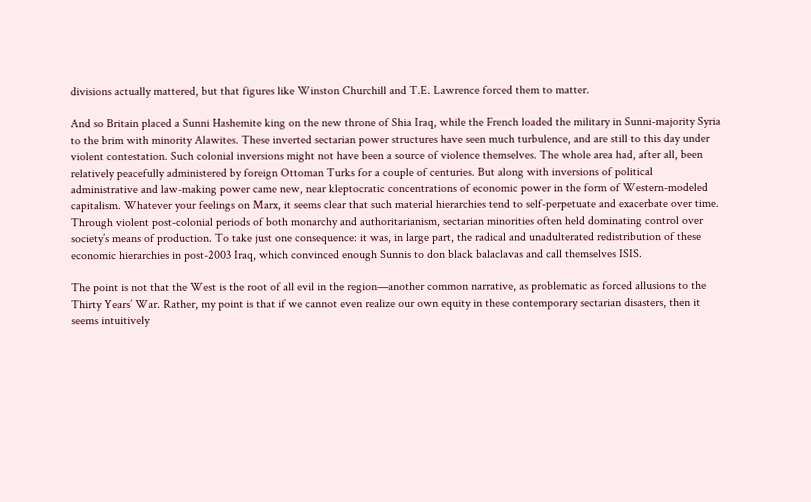divisions actually mattered, but that figures like Winston Churchill and T.E. Lawrence forced them to matter.

And so Britain placed a Sunni Hashemite king on the new throne of Shia Iraq, while the French loaded the military in Sunni-majority Syria to the brim with minority Alawites. These inverted sectarian power structures have seen much turbulence, and are still to this day under violent contestation. Such colonial inversions might not have been a source of violence themselves. The whole area had, after all, been relatively peacefully administered by foreign Ottoman Turks for a couple of centuries. But along with inversions of political administrative and law-making power came new, near kleptocratic concentrations of economic power in the form of Western-modeled capitalism. Whatever your feelings on Marx, it seems clear that such material hierarchies tend to self-perpetuate and exacerbate over time. Through violent post-colonial periods of both monarchy and authoritarianism, sectarian minorities often held dominating control over society’s means of production. To take just one consequence: it was, in large part, the radical and unadulterated redistribution of these economic hierarchies in post-2003 Iraq, which convinced enough Sunnis to don black balaclavas and call themselves ISIS.

The point is not that the West is the root of all evil in the region—another common narrative, as problematic as forced allusions to the Thirty Years’ War. Rather, my point is that if we cannot even realize our own equity in these contemporary sectarian disasters, then it seems intuitively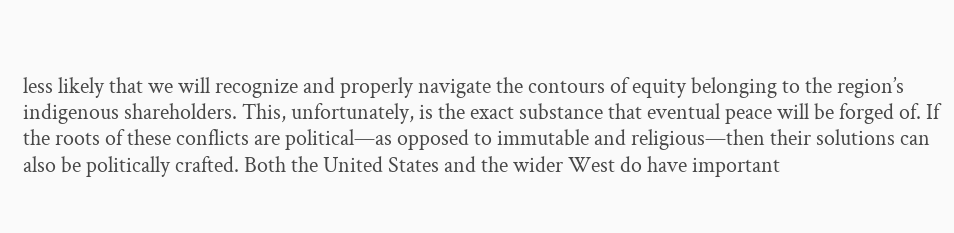less likely that we will recognize and properly navigate the contours of equity belonging to the region’s indigenous shareholders. This, unfortunately, is the exact substance that eventual peace will be forged of. If the roots of these conflicts are political—as opposed to immutable and religious—then their solutions can also be politically crafted. Both the United States and the wider West do have important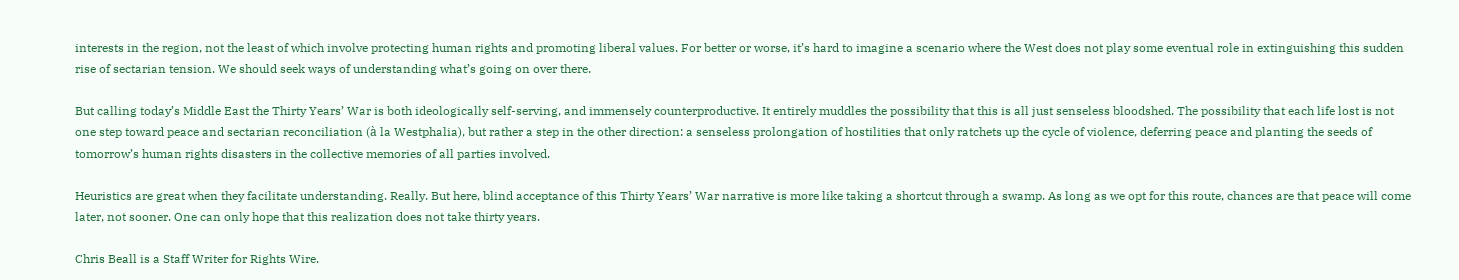interests in the region, not the least of which involve protecting human rights and promoting liberal values. For better or worse, it’s hard to imagine a scenario where the West does not play some eventual role in extinguishing this sudden rise of sectarian tension. We should seek ways of understanding what’s going on over there.

But calling today’s Middle East the Thirty Years’ War is both ideologically self-serving, and immensely counterproductive. It entirely muddles the possibility that this is all just senseless bloodshed. The possibility that each life lost is not one step toward peace and sectarian reconciliation (à la Westphalia), but rather a step in the other direction: a senseless prolongation of hostilities that only ratchets up the cycle of violence, deferring peace and planting the seeds of tomorrow’s human rights disasters in the collective memories of all parties involved.

Heuristics are great when they facilitate understanding. Really. But here, blind acceptance of this Thirty Years’ War narrative is more like taking a shortcut through a swamp. As long as we opt for this route, chances are that peace will come later, not sooner. One can only hope that this realization does not take thirty years.

Chris Beall is a Staff Writer for Rights Wire.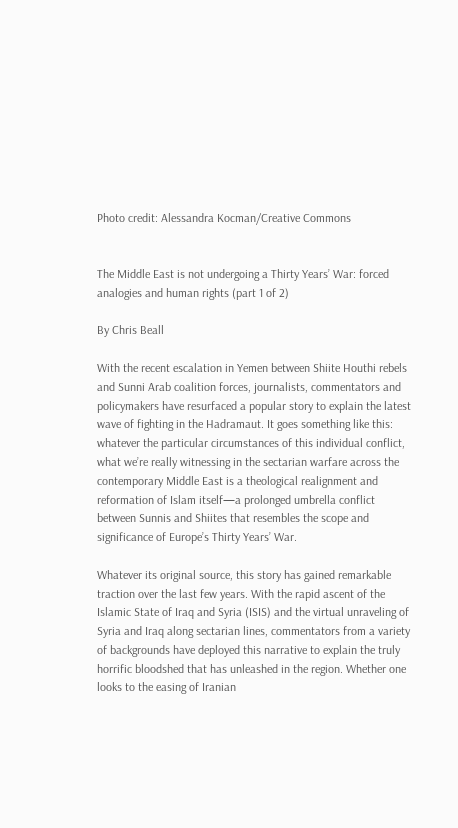Photo credit: Alessandra Kocman/Creative Commons


The Middle East is not undergoing a Thirty Years’ War: forced analogies and human rights (part 1 of 2)

By Chris Beall

With the recent escalation in Yemen between Shiite Houthi rebels and Sunni Arab coalition forces, journalists, commentators and policymakers have resurfaced a popular story to explain the latest wave of fighting in the Hadramaut. It goes something like this: whatever the particular circumstances of this individual conflict, what we’re really witnessing in the sectarian warfare across the contemporary Middle East is a theological realignment and reformation of Islam itself—a prolonged umbrella conflict between Sunnis and Shiites that resembles the scope and significance of Europe’s Thirty Years’ War.

Whatever its original source, this story has gained remarkable traction over the last few years. With the rapid ascent of the Islamic State of Iraq and Syria (ISIS) and the virtual unraveling of Syria and Iraq along sectarian lines, commentators from a variety of backgrounds have deployed this narrative to explain the truly horrific bloodshed that has unleashed in the region. Whether one looks to the easing of Iranian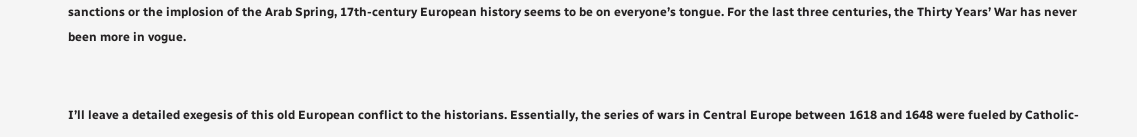sanctions or the implosion of the Arab Spring, 17th-century European history seems to be on everyone’s tongue. For the last three centuries, the Thirty Years’ War has never been more in vogue.


I’ll leave a detailed exegesis of this old European conflict to the historians. Essentially, the series of wars in Central Europe between 1618 and 1648 were fueled by Catholic-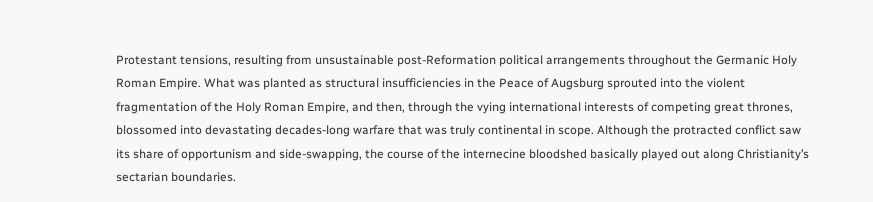Protestant tensions, resulting from unsustainable post-Reformation political arrangements throughout the Germanic Holy Roman Empire. What was planted as structural insufficiencies in the Peace of Augsburg sprouted into the violent fragmentation of the Holy Roman Empire, and then, through the vying international interests of competing great thrones, blossomed into devastating decades-long warfare that was truly continental in scope. Although the protracted conflict saw its share of opportunism and side-swapping, the course of the internecine bloodshed basically played out along Christianity’s sectarian boundaries.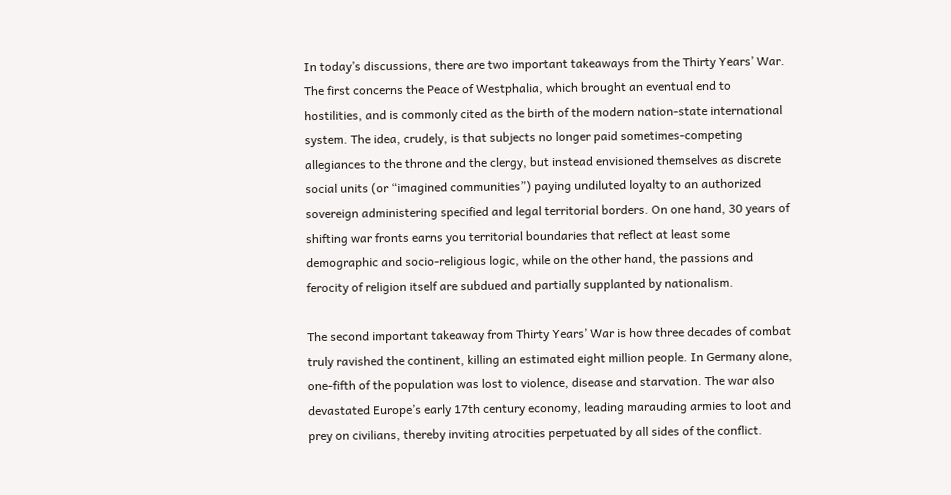In today’s discussions, there are two important takeaways from the Thirty Years’ War. The first concerns the Peace of Westphalia, which brought an eventual end to hostilities, and is commonly cited as the birth of the modern nation-state international system. The idea, crudely, is that subjects no longer paid sometimes-competing allegiances to the throne and the clergy, but instead envisioned themselves as discrete social units (or “imagined communities”) paying undiluted loyalty to an authorized sovereign administering specified and legal territorial borders. On one hand, 30 years of shifting war fronts earns you territorial boundaries that reflect at least some demographic and socio-religious logic, while on the other hand, the passions and ferocity of religion itself are subdued and partially supplanted by nationalism.

The second important takeaway from Thirty Years’ War is how three decades of combat truly ravished the continent, killing an estimated eight million people. In Germany alone, one-fifth of the population was lost to violence, disease and starvation. The war also devastated Europe’s early 17th century economy, leading marauding armies to loot and prey on civilians, thereby inviting atrocities perpetuated by all sides of the conflict.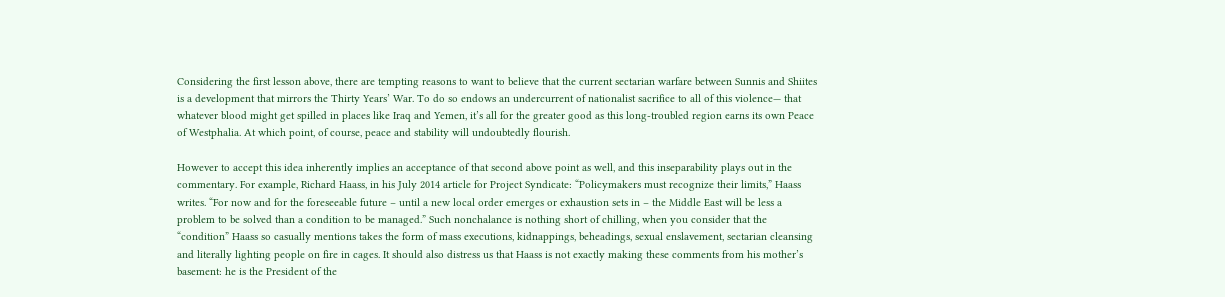Considering the first lesson above, there are tempting reasons to want to believe that the current sectarian warfare between Sunnis and Shiites is a development that mirrors the Thirty Years’ War. To do so endows an undercurrent of nationalist sacrifice to all of this violence— that whatever blood might get spilled in places like Iraq and Yemen, it’s all for the greater good as this long-troubled region earns its own Peace of Westphalia. At which point, of course, peace and stability will undoubtedly flourish.

However to accept this idea inherently implies an acceptance of that second above point as well, and this inseparability plays out in the commentary. For example, Richard Haass, in his July 2014 article for Project Syndicate: “Policymakers must recognize their limits,” Haass writes. “For now and for the foreseeable future – until a new local order emerges or exhaustion sets in – the Middle East will be less a problem to be solved than a condition to be managed.” Such nonchalance is nothing short of chilling, when you consider that the “condition” Haass so casually mentions takes the form of mass executions, kidnappings, beheadings, sexual enslavement, sectarian cleansing and literally lighting people on fire in cages. It should also distress us that Haass is not exactly making these comments from his mother’s basement: he is the President of the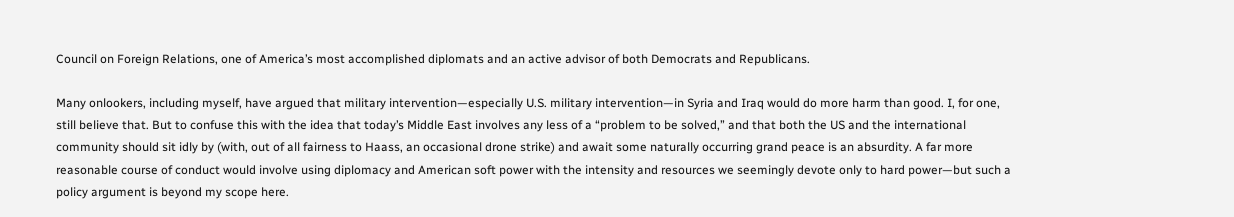Council on Foreign Relations, one of America’s most accomplished diplomats and an active advisor of both Democrats and Republicans.

Many onlookers, including myself, have argued that military intervention—especially U.S. military intervention—in Syria and Iraq would do more harm than good. I, for one, still believe that. But to confuse this with the idea that today’s Middle East involves any less of a “problem to be solved,” and that both the US and the international community should sit idly by (with, out of all fairness to Haass, an occasional drone strike) and await some naturally occurring grand peace is an absurdity. A far more reasonable course of conduct would involve using diplomacy and American soft power with the intensity and resources we seemingly devote only to hard power—but such a policy argument is beyond my scope here.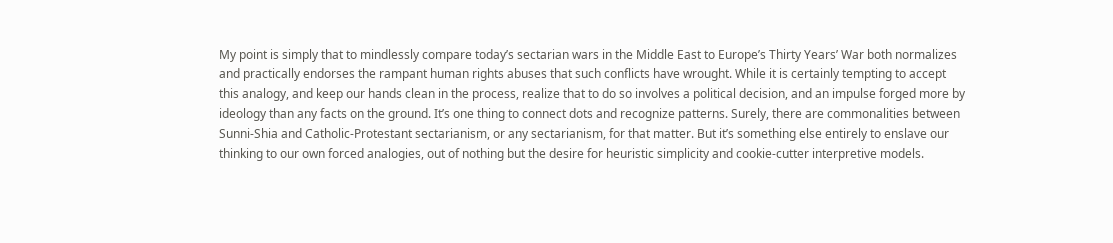My point is simply that to mindlessly compare today’s sectarian wars in the Middle East to Europe’s Thirty Years’ War both normalizes and practically endorses the rampant human rights abuses that such conflicts have wrought. While it is certainly tempting to accept this analogy, and keep our hands clean in the process, realize that to do so involves a political decision, and an impulse forged more by ideology than any facts on the ground. It’s one thing to connect dots and recognize patterns. Surely, there are commonalities between Sunni-Shia and Catholic-Protestant sectarianism, or any sectarianism, for that matter. But it’s something else entirely to enslave our thinking to our own forced analogies, out of nothing but the desire for heuristic simplicity and cookie-cutter interpretive models.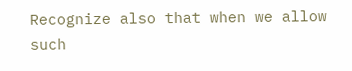Recognize also that when we allow such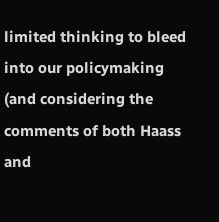limited thinking to bleed into our policymaking (and considering the comments of both Haass and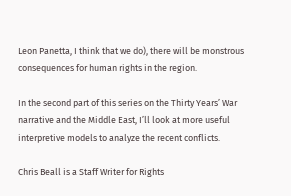Leon Panetta, I think that we do), there will be monstrous consequences for human rights in the region.

In the second part of this series on the Thirty Years’ War narrative and the Middle East, I’ll look at more useful interpretive models to analyze the recent conflicts.

Chris Beall is a Staff Writer for Rights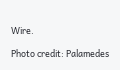Wire.

Photo credit: Palamedes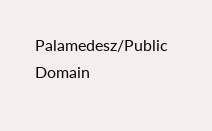Palamedesz/Public Domain